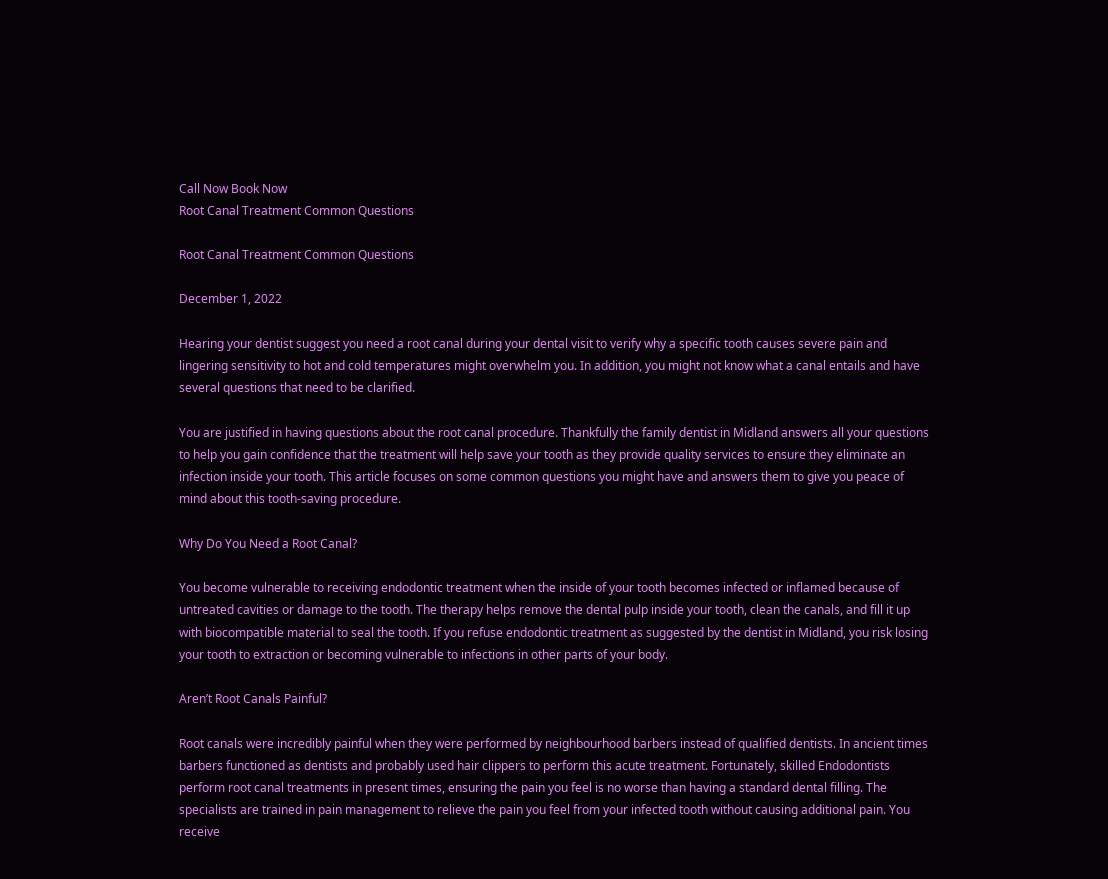Call Now Book Now
Root Canal Treatment Common Questions

Root Canal Treatment Common Questions

December 1, 2022

Hearing your dentist suggest you need a root canal during your dental visit to verify why a specific tooth causes severe pain and lingering sensitivity to hot and cold temperatures might overwhelm you. In addition, you might not know what a canal entails and have several questions that need to be clarified.

You are justified in having questions about the root canal procedure. Thankfully the family dentist in Midland answers all your questions to help you gain confidence that the treatment will help save your tooth as they provide quality services to ensure they eliminate an infection inside your tooth. This article focuses on some common questions you might have and answers them to give you peace of mind about this tooth-saving procedure.

Why Do You Need a Root Canal?

You become vulnerable to receiving endodontic treatment when the inside of your tooth becomes infected or inflamed because of untreated cavities or damage to the tooth. The therapy helps remove the dental pulp inside your tooth, clean the canals, and fill it up with biocompatible material to seal the tooth. If you refuse endodontic treatment as suggested by the dentist in Midland, you risk losing your tooth to extraction or becoming vulnerable to infections in other parts of your body.

Aren’t Root Canals Painful?

Root canals were incredibly painful when they were performed by neighbourhood barbers instead of qualified dentists. In ancient times barbers functioned as dentists and probably used hair clippers to perform this acute treatment. Fortunately, skilled Endodontists perform root canal treatments in present times, ensuring the pain you feel is no worse than having a standard dental filling. The specialists are trained in pain management to relieve the pain you feel from your infected tooth without causing additional pain. You receive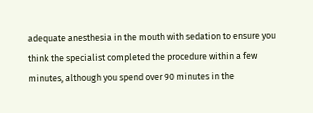adequate anesthesia in the mouth with sedation to ensure you think the specialist completed the procedure within a few minutes, although you spend over 90 minutes in the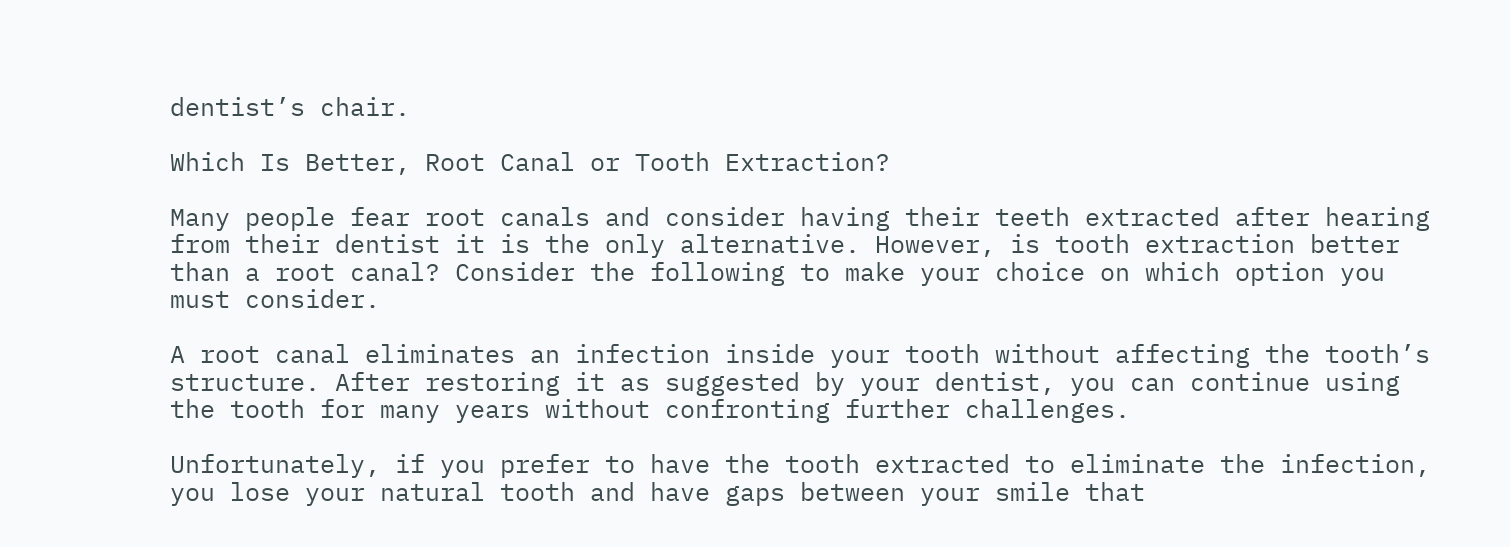dentist’s chair.

Which Is Better, Root Canal or Tooth Extraction?

Many people fear root canals and consider having their teeth extracted after hearing from their dentist it is the only alternative. However, is tooth extraction better than a root canal? Consider the following to make your choice on which option you must consider.

A root canal eliminates an infection inside your tooth without affecting the tooth’s structure. After restoring it as suggested by your dentist, you can continue using the tooth for many years without confronting further challenges.

Unfortunately, if you prefer to have the tooth extracted to eliminate the infection, you lose your natural tooth and have gaps between your smile that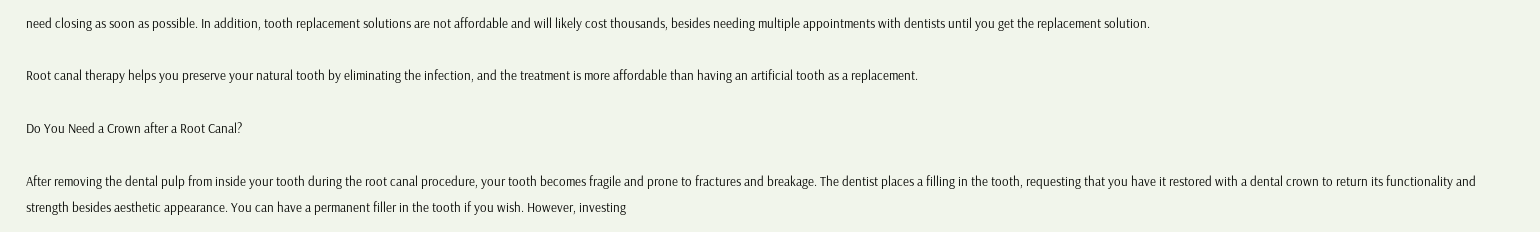need closing as soon as possible. In addition, tooth replacement solutions are not affordable and will likely cost thousands, besides needing multiple appointments with dentists until you get the replacement solution.

Root canal therapy helps you preserve your natural tooth by eliminating the infection, and the treatment is more affordable than having an artificial tooth as a replacement.

Do You Need a Crown after a Root Canal?

After removing the dental pulp from inside your tooth during the root canal procedure, your tooth becomes fragile and prone to fractures and breakage. The dentist places a filling in the tooth, requesting that you have it restored with a dental crown to return its functionality and strength besides aesthetic appearance. You can have a permanent filler in the tooth if you wish. However, investing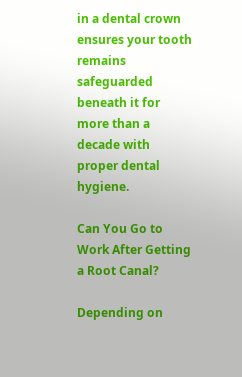in a dental crown ensures your tooth remains safeguarded beneath it for more than a decade with proper dental hygiene.

Can You Go to Work After Getting a Root Canal?

Depending on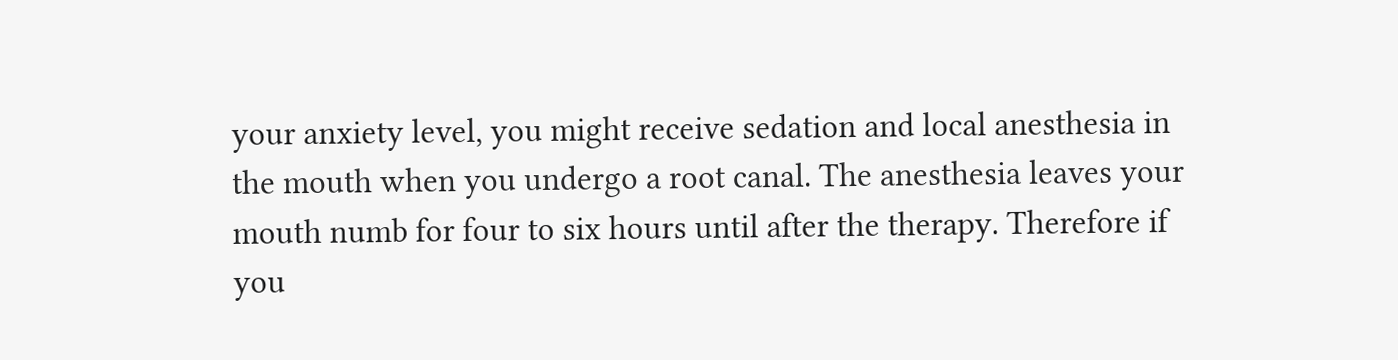your anxiety level, you might receive sedation and local anesthesia in the mouth when you undergo a root canal. The anesthesia leaves your mouth numb for four to six hours until after the therapy. Therefore if you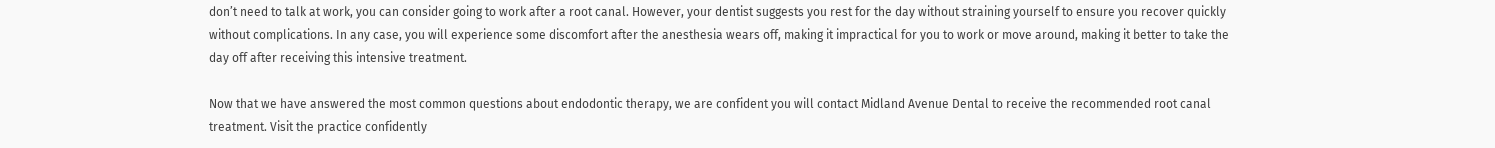don’t need to talk at work, you can consider going to work after a root canal. However, your dentist suggests you rest for the day without straining yourself to ensure you recover quickly without complications. In any case, you will experience some discomfort after the anesthesia wears off, making it impractical for you to work or move around, making it better to take the day off after receiving this intensive treatment.

Now that we have answered the most common questions about endodontic therapy, we are confident you will contact Midland Avenue Dental to receive the recommended root canal treatment. Visit the practice confidently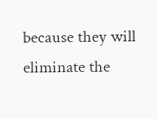because they will eliminate the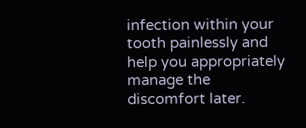infection within your tooth painlessly and help you appropriately manage the discomfort later.